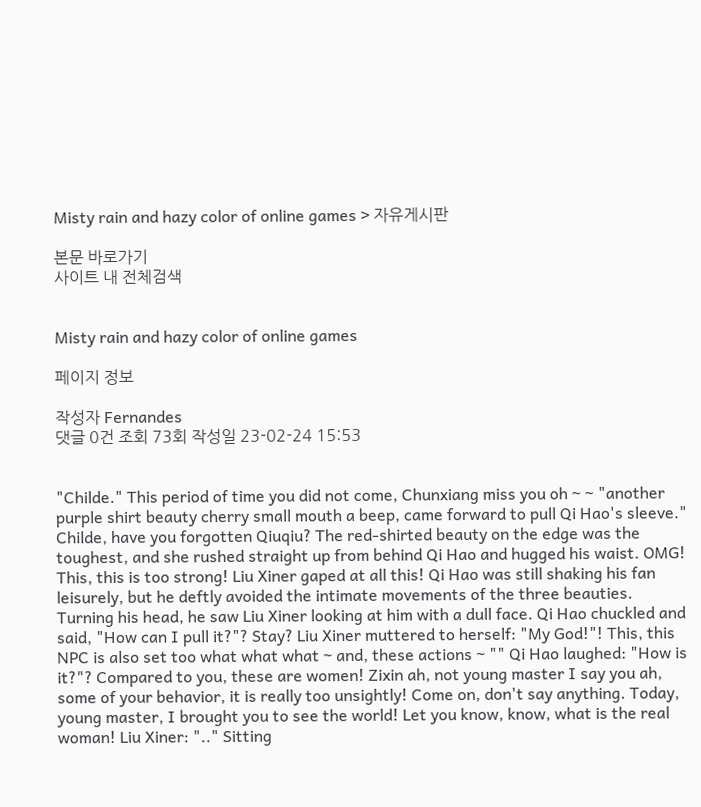Misty rain and hazy color of online games > 자유게시판

본문 바로가기
사이트 내 전체검색


Misty rain and hazy color of online games

페이지 정보

작성자 Fernandes
댓글 0건 조회 73회 작성일 23-02-24 15:53


"Childe." This period of time you did not come, Chunxiang miss you oh ~ ~ "another purple shirt beauty cherry small mouth a beep, came forward to pull Qi Hao's sleeve." Childe, have you forgotten Qiuqiu? The red-shirted beauty on the edge was the toughest, and she rushed straight up from behind Qi Hao and hugged his waist. OMG! This, this is too strong! Liu Xiner gaped at all this! Qi Hao was still shaking his fan leisurely, but he deftly avoided the intimate movements of the three beauties. Turning his head, he saw Liu Xiner looking at him with a dull face. Qi Hao chuckled and said, "How can I pull it?"? Stay? Liu Xiner muttered to herself: "My God!"! This, this NPC is also set too what what what ~ and, these actions ~ "" Qi Hao laughed: "How is it?"? Compared to you, these are women! Zixin ah, not young master I say you ah, some of your behavior, it is really too unsightly! Come on, don't say anything. Today, young master, I brought you to see the world! Let you know, know, what is the real woman! Liu Xiner: ".." Sitting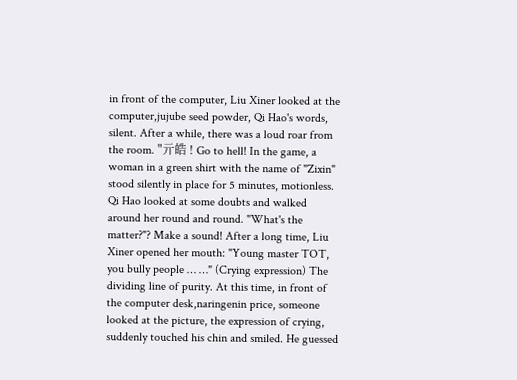in front of the computer, Liu Xiner looked at the computer,jujube seed powder, Qi Hao's words, silent. After a while, there was a loud roar from the room. "亓皓 ! Go to hell! In the game, a woman in a green shirt with the name of "Zixin" stood silently in place for 5 minutes, motionless. Qi Hao looked at some doubts and walked around her round and round. "What's the matter?"? Make a sound! After a long time, Liu Xiner opened her mouth: "Young master TOT, you bully people … …" (Crying expression) The dividing line of purity. At this time, in front of the computer desk,naringenin price, someone looked at the picture, the expression of crying, suddenly touched his chin and smiled. He guessed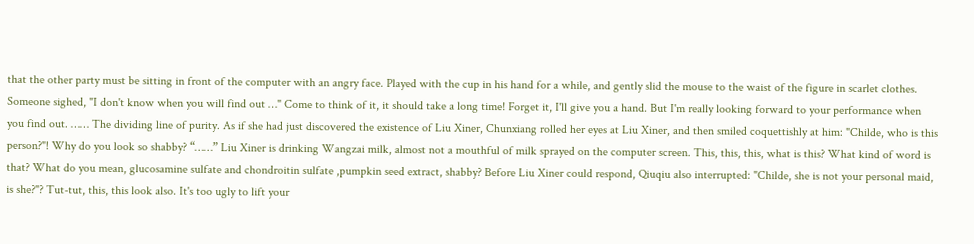that the other party must be sitting in front of the computer with an angry face. Played with the cup in his hand for a while, and gently slid the mouse to the waist of the figure in scarlet clothes. Someone sighed, "I don't know when you will find out …" Come to think of it, it should take a long time! Forget it, I'll give you a hand. But I'm really looking forward to your performance when you find out. …… The dividing line of purity. As if she had just discovered the existence of Liu Xiner, Chunxiang rolled her eyes at Liu Xiner, and then smiled coquettishly at him: "Childe, who is this person?"! Why do you look so shabby? “……” Liu Xiner is drinking Wangzai milk, almost not a mouthful of milk sprayed on the computer screen. This, this, this, what is this? What kind of word is that? What do you mean, glucosamine sulfate and chondroitin sulfate ,pumpkin seed extract, shabby? Before Liu Xiner could respond, Qiuqiu also interrupted: "Childe, she is not your personal maid, is she?"? Tut-tut, this, this look also. It's too ugly to lift your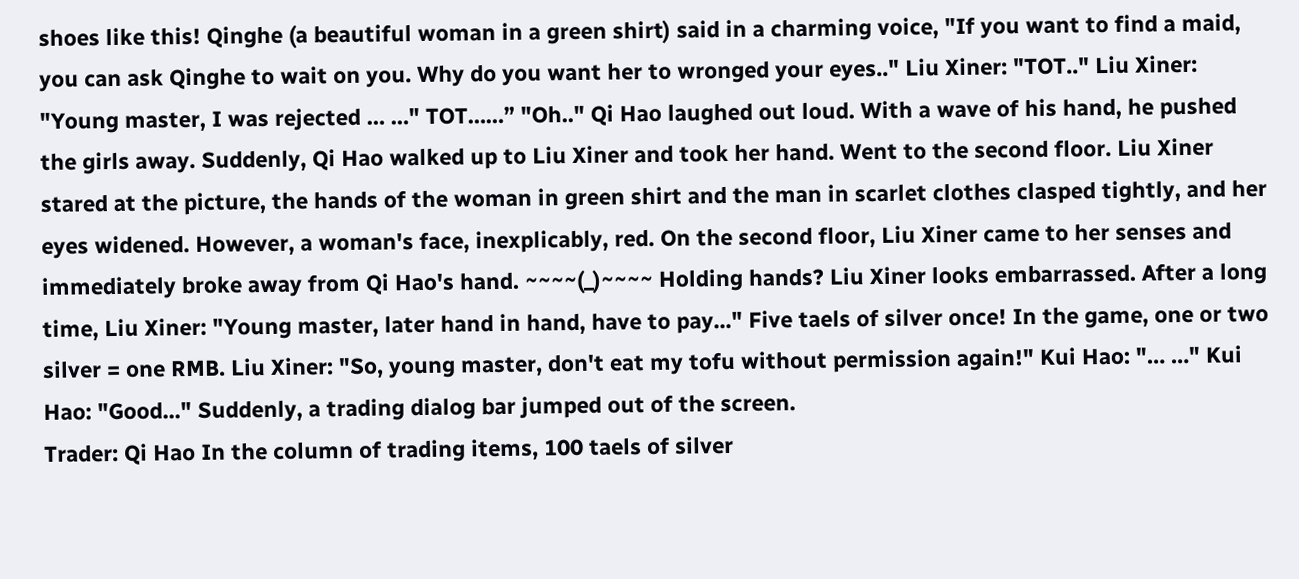shoes like this! Qinghe (a beautiful woman in a green shirt) said in a charming voice, "If you want to find a maid, you can ask Qinghe to wait on you. Why do you want her to wronged your eyes.." Liu Xiner: "TOT.." Liu Xiner: "Young master, I was rejected … …" TOT……” "Oh.." Qi Hao laughed out loud. With a wave of his hand, he pushed the girls away. Suddenly, Qi Hao walked up to Liu Xiner and took her hand. Went to the second floor. Liu Xiner stared at the picture, the hands of the woman in green shirt and the man in scarlet clothes clasped tightly, and her eyes widened. However, a woman's face, inexplicably, red. On the second floor, Liu Xiner came to her senses and immediately broke away from Qi Hao's hand. ~~~~(_)~~~~ Holding hands? Liu Xiner looks embarrassed. After a long time, Liu Xiner: "Young master, later hand in hand, have to pay..." Five taels of silver once! In the game, one or two silver = one RMB. Liu Xiner: "So, young master, don't eat my tofu without permission again!" Kui Hao: "… …" Kui Hao: "Good..." Suddenly, a trading dialog bar jumped out of the screen.
Trader: Qi Hao In the column of trading items, 100 taels of silver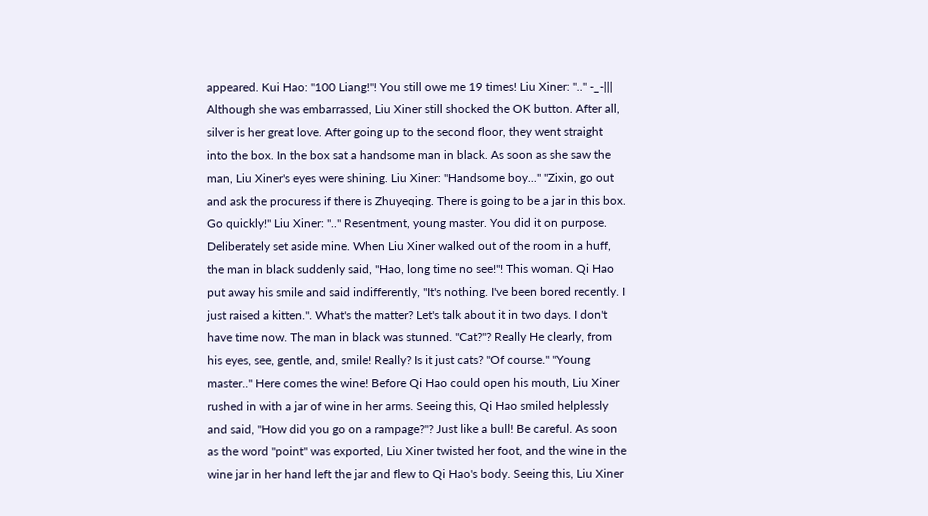appeared. Kui Hao: "100 Liang!"! You still owe me 19 times! Liu Xiner: ".." -_-||| Although she was embarrassed, Liu Xiner still shocked the OK button. After all, silver is her great love. After going up to the second floor, they went straight into the box. In the box sat a handsome man in black. As soon as she saw the man, Liu Xiner's eyes were shining. Liu Xiner: "Handsome boy..." "Zixin, go out and ask the procuress if there is Zhuyeqing. There is going to be a jar in this box. Go quickly!" Liu Xiner: ".." Resentment, young master. You did it on purpose. Deliberately set aside mine. When Liu Xiner walked out of the room in a huff, the man in black suddenly said, "Hao, long time no see!"! This woman. Qi Hao put away his smile and said indifferently, "It's nothing. I've been bored recently. I just raised a kitten.". What's the matter? Let's talk about it in two days. I don't have time now. The man in black was stunned. "Cat?"? Really He clearly, from his eyes, see, gentle, and, smile! Really? Is it just cats? "Of course." "Young master.." Here comes the wine! Before Qi Hao could open his mouth, Liu Xiner rushed in with a jar of wine in her arms. Seeing this, Qi Hao smiled helplessly and said, "How did you go on a rampage?"? Just like a bull! Be careful. As soon as the word "point" was exported, Liu Xiner twisted her foot, and the wine in the wine jar in her hand left the jar and flew to Qi Hao's body. Seeing this, Liu Xiner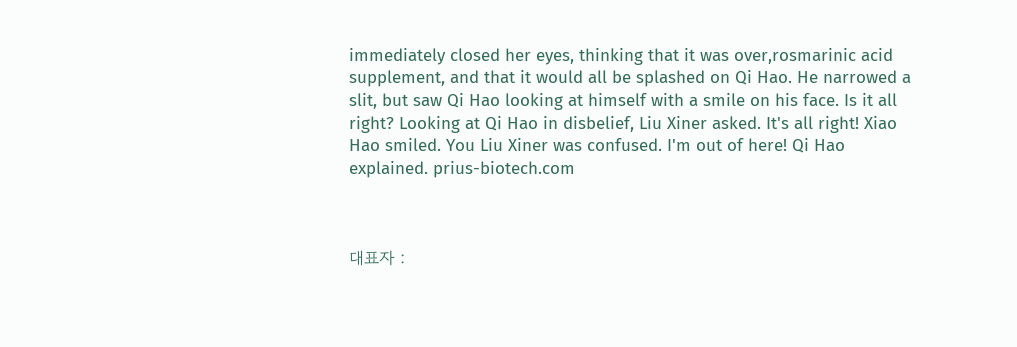immediately closed her eyes, thinking that it was over,rosmarinic acid supplement, and that it would all be splashed on Qi Hao. He narrowed a slit, but saw Qi Hao looking at himself with a smile on his face. Is it all right? Looking at Qi Hao in disbelief, Liu Xiner asked. It's all right! Xiao Hao smiled. You Liu Xiner was confused. I'm out of here! Qi Hao explained. prius-biotech.com



대표자 :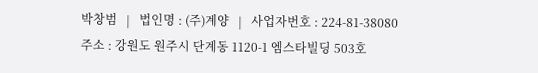박창범   |   법인명 : (주)계양   |   사업자번호 : 224-81-38080
주소 : 강원도 원주시 단계동 1120-1 엠스타빌딩 503호